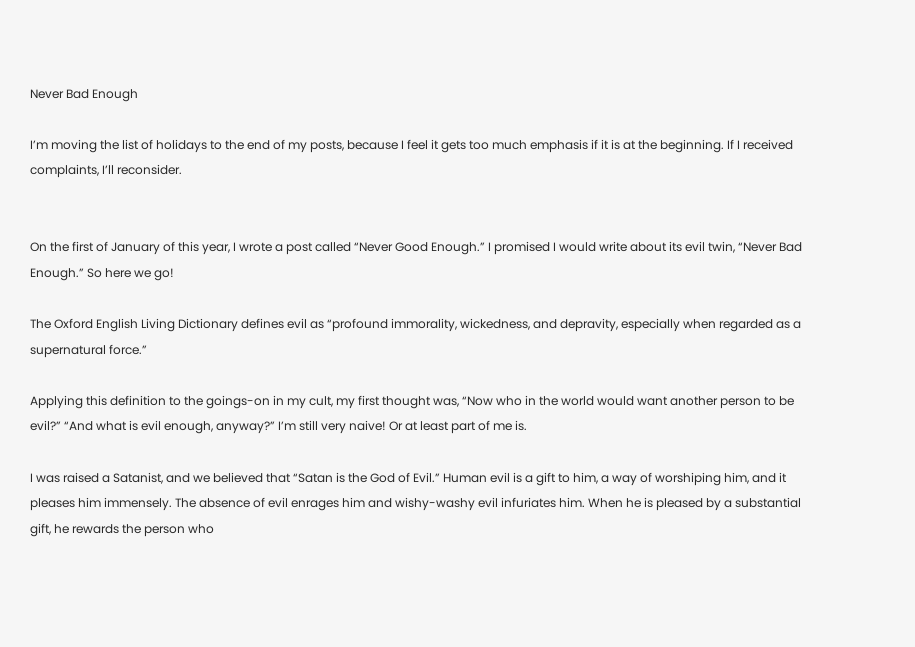Never Bad Enough

I’m moving the list of holidays to the end of my posts, because I feel it gets too much emphasis if it is at the beginning. If I received complaints, I’ll reconsider.


On the first of January of this year, I wrote a post called “Never Good Enough.” I promised I would write about its evil twin, “Never Bad Enough.” So here we go!

The Oxford English Living Dictionary defines evil as “profound immorality, wickedness, and depravity, especially when regarded as a supernatural force.”

Applying this definition to the goings-on in my cult, my first thought was, “Now who in the world would want another person to be evil?” “And what is evil enough, anyway?” I’m still very naive! Or at least part of me is.

I was raised a Satanist, and we believed that “Satan is the God of Evil.” Human evil is a gift to him, a way of worshiping him, and it pleases him immensely. The absence of evil enrages him and wishy-washy evil infuriates him. When he is pleased by a substantial gift, he rewards the person who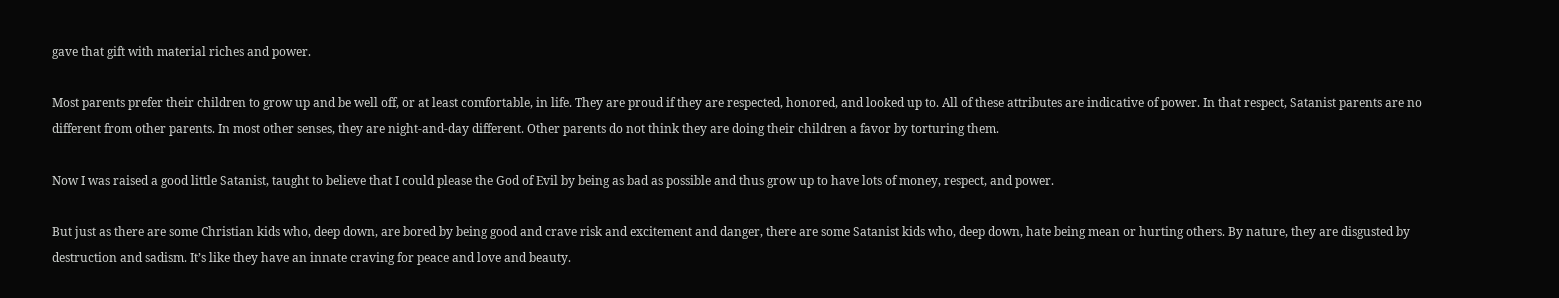gave that gift with material riches and power.

Most parents prefer their children to grow up and be well off, or at least comfortable, in life. They are proud if they are respected, honored, and looked up to. All of these attributes are indicative of power. In that respect, Satanist parents are no different from other parents. In most other senses, they are night-and-day different. Other parents do not think they are doing their children a favor by torturing them.

Now I was raised a good little Satanist, taught to believe that I could please the God of Evil by being as bad as possible and thus grow up to have lots of money, respect, and power.

But just as there are some Christian kids who, deep down, are bored by being good and crave risk and excitement and danger, there are some Satanist kids who, deep down, hate being mean or hurting others. By nature, they are disgusted by destruction and sadism. It’s like they have an innate craving for peace and love and beauty.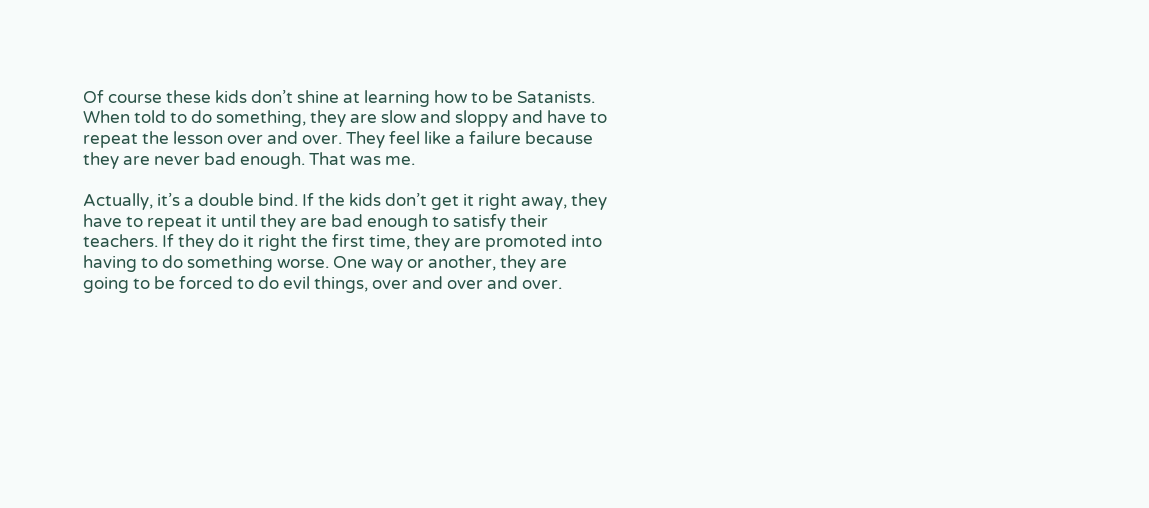Of course these kids don’t shine at learning how to be Satanists. When told to do something, they are slow and sloppy and have to repeat the lesson over and over. They feel like a failure because they are never bad enough. That was me.

Actually, it’s a double bind. If the kids don’t get it right away, they have to repeat it until they are bad enough to satisfy their teachers. If they do it right the first time, they are promoted into having to do something worse. One way or another, they are going to be forced to do evil things, over and over and over.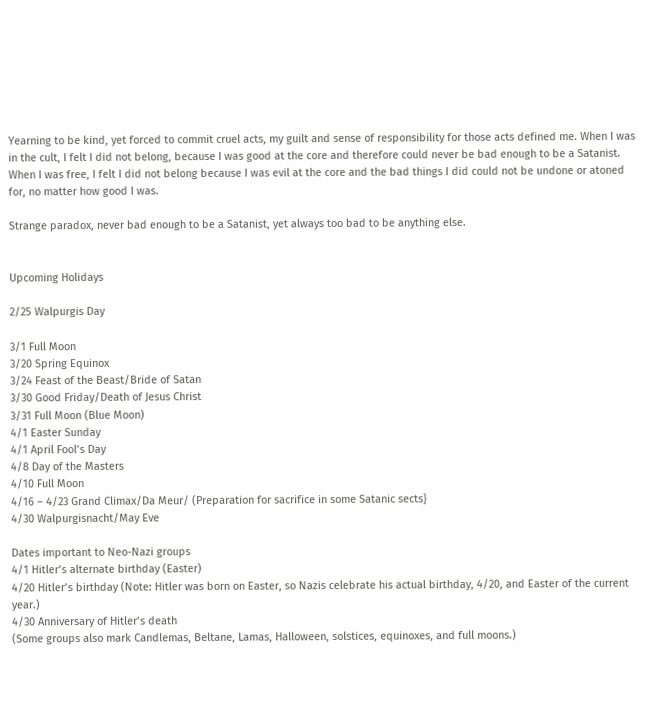Yearning to be kind, yet forced to commit cruel acts, my guilt and sense of responsibility for those acts defined me. When I was in the cult, I felt I did not belong, because I was good at the core and therefore could never be bad enough to be a Satanist. When I was free, I felt I did not belong because I was evil at the core and the bad things I did could not be undone or atoned for, no matter how good I was.

Strange paradox, never bad enough to be a Satanist, yet always too bad to be anything else.


Upcoming Holidays

2/25 Walpurgis Day

3/1 Full Moon
3/20 Spring Equinox
3/24 Feast of the Beast/Bride of Satan
3/30 Good Friday/Death of Jesus Christ
3/31 Full Moon (Blue Moon)
4/1 Easter Sunday
4/1 April Fool’s Day
4/8 Day of the Masters
4/10 Full Moon
4/16 – 4/23 Grand Climax/Da Meur/ (Preparation for sacrifice in some Satanic sects}
4/30 Walpurgisnacht/May Eve

Dates important to Neo-Nazi groups
4/1 Hitler’s alternate birthday (Easter)
4/20 Hitler’s birthday (Note: Hitler was born on Easter, so Nazis celebrate his actual birthday, 4/20, and Easter of the current year.)
4/30 Anniversary of Hitler’s death
(Some groups also mark Candlemas, Beltane, Lamas, Halloween, solstices, equinoxes, and full moons.)